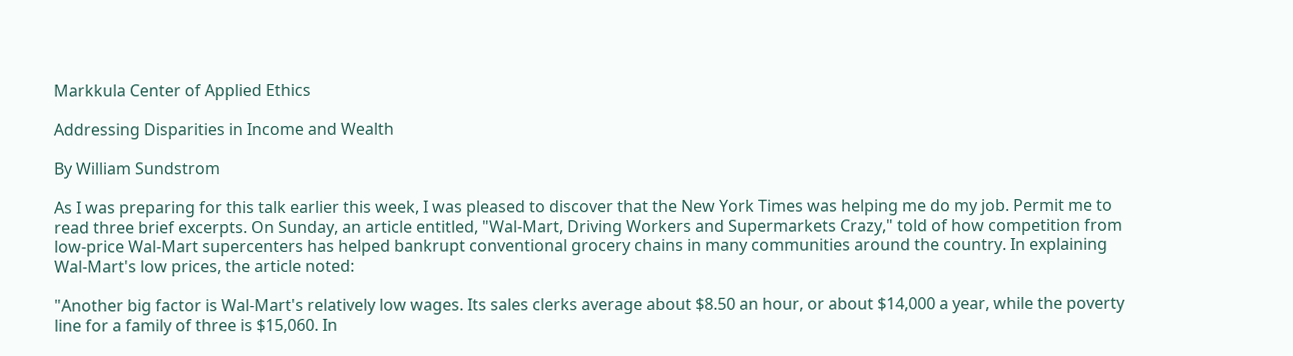Markkula Center of Applied Ethics

Addressing Disparities in Income and Wealth

By William Sundstrom

As I was preparing for this talk earlier this week, I was pleased to discover that the New York Times was helping me do my job. Permit me to read three brief excerpts. On Sunday, an article entitled, "Wal-Mart, Driving Workers and Supermarkets Crazy," told of how competition from low-price Wal-Mart supercenters has helped bankrupt conventional grocery chains in many communities around the country. In explaining Wal-Mart's low prices, the article noted:

"Another big factor is Wal-Mart's relatively low wages. Its sales clerks average about $8.50 an hour, or about $14,000 a year, while the poverty line for a family of three is $15,060. In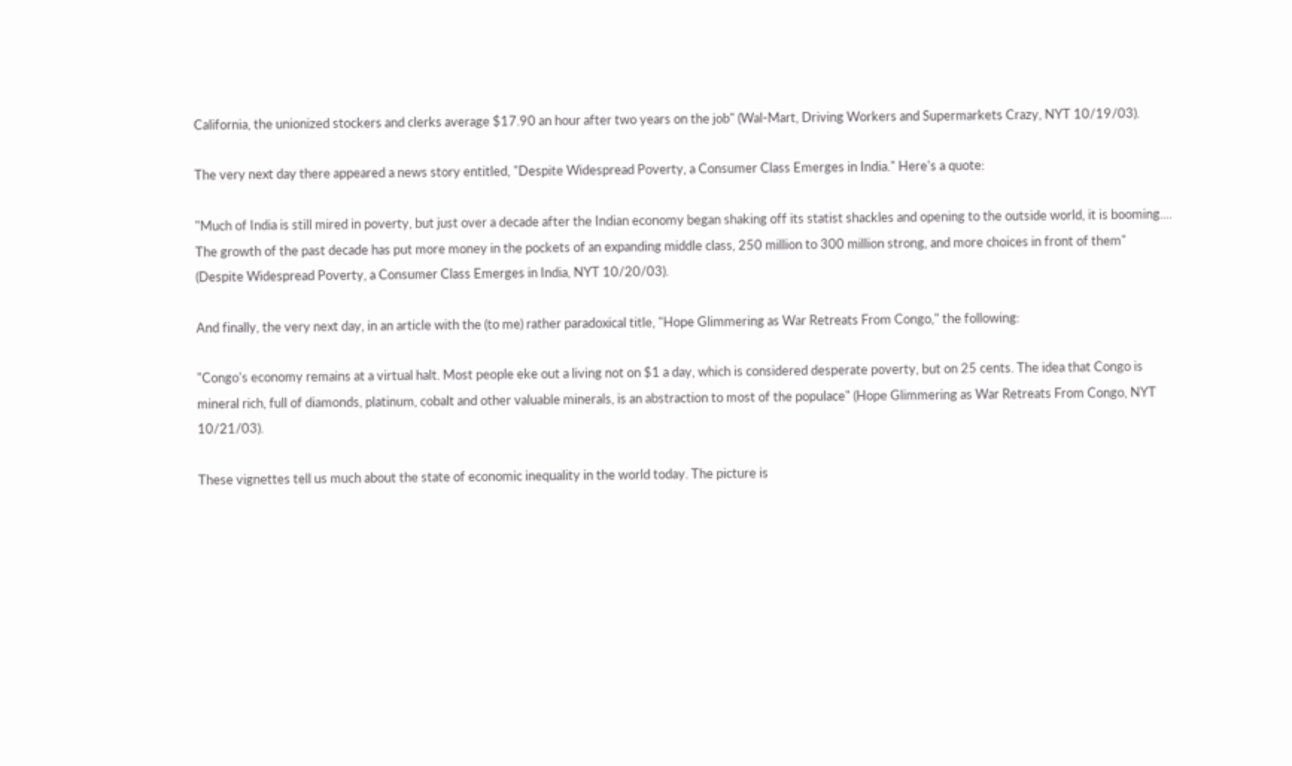California, the unionized stockers and clerks average $17.90 an hour after two years on the job" (Wal-Mart, Driving Workers and Supermarkets Crazy, NYT 10/19/03).

The very next day there appeared a news story entitled, "Despite Widespread Poverty, a Consumer Class Emerges in India." Here's a quote:

"Much of India is still mired in poverty, but just over a decade after the Indian economy began shaking off its statist shackles and opening to the outside world, it is booming.... The growth of the past decade has put more money in the pockets of an expanding middle class, 250 million to 300 million strong, and more choices in front of them" (Despite Widespread Poverty, a Consumer Class Emerges in India, NYT 10/20/03).

And finally, the very next day, in an article with the (to me) rather paradoxical title, "Hope Glimmering as War Retreats From Congo," the following:

"Congo's economy remains at a virtual halt. Most people eke out a living not on $1 a day, which is considered desperate poverty, but on 25 cents. The idea that Congo is mineral rich, full of diamonds, platinum, cobalt and other valuable minerals, is an abstraction to most of the populace" (Hope Glimmering as War Retreats From Congo, NYT 10/21/03).

These vignettes tell us much about the state of economic inequality in the world today. The picture is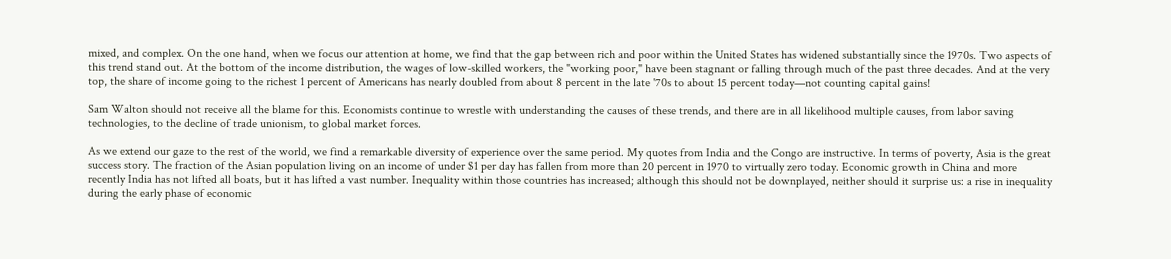mixed, and complex. On the one hand, when we focus our attention at home, we find that the gap between rich and poor within the United States has widened substantially since the 1970s. Two aspects of this trend stand out. At the bottom of the income distribution, the wages of low-skilled workers, the "working poor," have been stagnant or falling through much of the past three decades. And at the very top, the share of income going to the richest 1 percent of Americans has nearly doubled from about 8 percent in the late '70s to about 15 percent today—not counting capital gains!

Sam Walton should not receive all the blame for this. Economists continue to wrestle with understanding the causes of these trends, and there are in all likelihood multiple causes, from labor saving technologies, to the decline of trade unionism, to global market forces.

As we extend our gaze to the rest of the world, we find a remarkable diversity of experience over the same period. My quotes from India and the Congo are instructive. In terms of poverty, Asia is the great success story. The fraction of the Asian population living on an income of under $1 per day has fallen from more than 20 percent in 1970 to virtually zero today. Economic growth in China and more recently India has not lifted all boats, but it has lifted a vast number. Inequality within those countries has increased; although this should not be downplayed, neither should it surprise us: a rise in inequality during the early phase of economic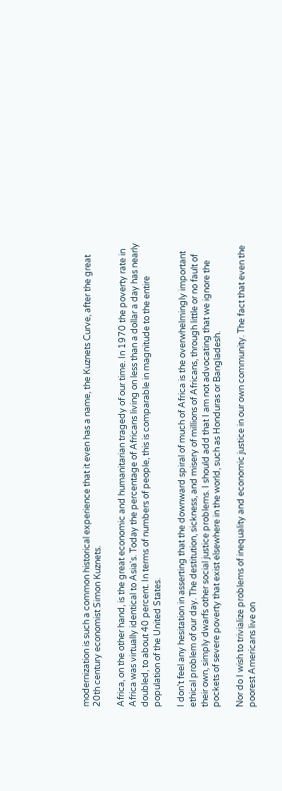modernization is such a common historical experience that it even has a name, the Kuznets Curve, after the great 20th century economist Simon Kuznets.

Africa, on the other hand, is the great economic and humanitarian tragedy of our time. In 1970 the poverty rate in Africa was virtually identical to Asia's. Today the percentage of Africans living on less than a dollar a day has nearly doubled, to about 40 percent. In terms of numbers of people, this is comparable in magnitude to the entire population of the United States.

I don't feel any hesitation in asserting that the downward spiral of much of Africa is the overwhelmingly important ethical problem of our day. The destitution, sickness, and misery of millions of Africans, through little or no fault of their own, simply dwarfs other social justice problems. I should add that I am not advocating that we ignore the pockets of severe poverty that exist elsewhere in the world, such as Honduras or Bangladesh.

Nor do I wish to trivialize problems of inequality and economic justice in our own community. The fact that even the poorest Americans live on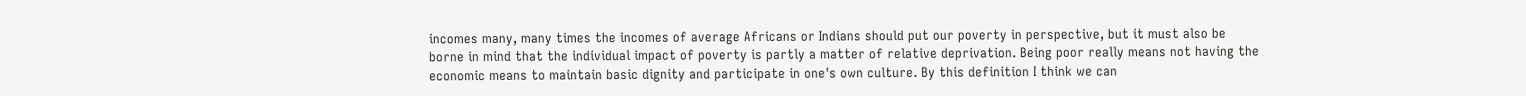incomes many, many times the incomes of average Africans or Indians should put our poverty in perspective, but it must also be borne in mind that the individual impact of poverty is partly a matter of relative deprivation. Being poor really means not having the economic means to maintain basic dignity and participate in one's own culture. By this definition I think we can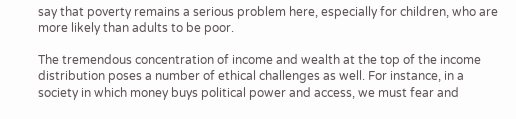say that poverty remains a serious problem here, especially for children, who are more likely than adults to be poor.

The tremendous concentration of income and wealth at the top of the income distribution poses a number of ethical challenges as well. For instance, in a society in which money buys political power and access, we must fear and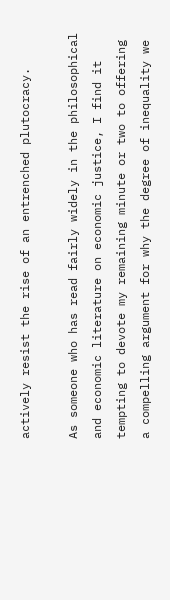actively resist the rise of an entrenched plutocracy.

As someone who has read fairly widely in the philosophical and economic literature on economic justice, I find it tempting to devote my remaining minute or two to offering a compelling argument for why the degree of inequality we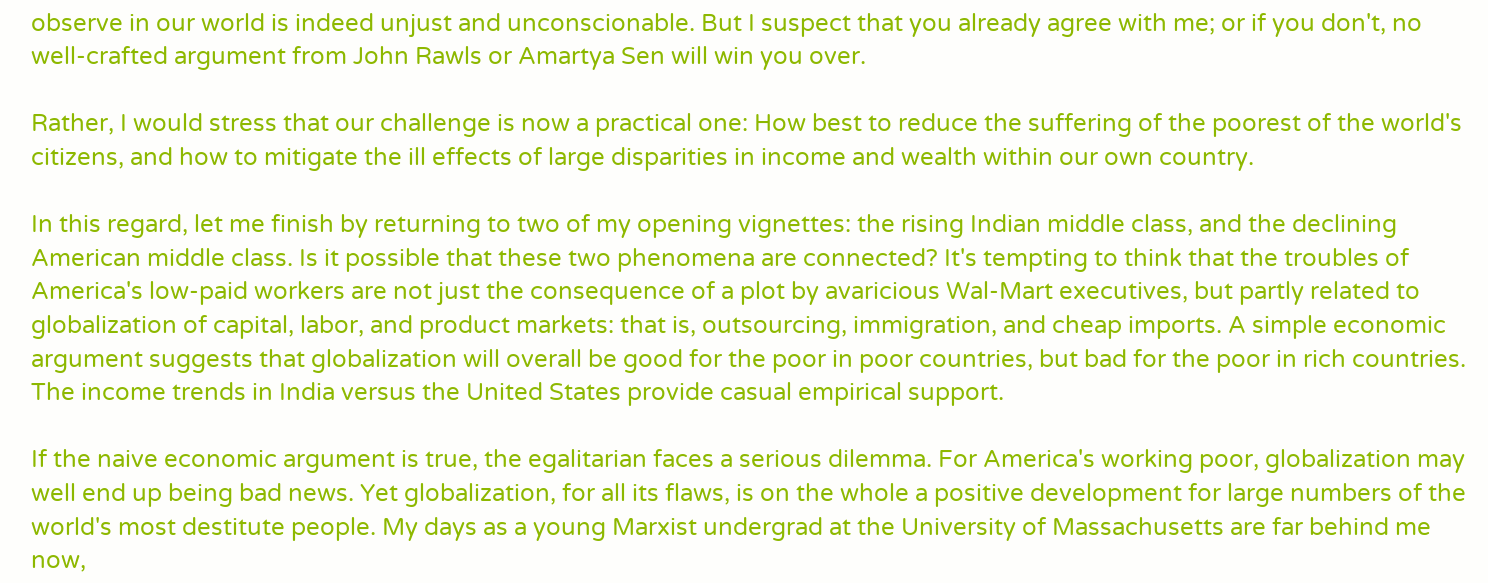observe in our world is indeed unjust and unconscionable. But I suspect that you already agree with me; or if you don't, no well-crafted argument from John Rawls or Amartya Sen will win you over.

Rather, I would stress that our challenge is now a practical one: How best to reduce the suffering of the poorest of the world's citizens, and how to mitigate the ill effects of large disparities in income and wealth within our own country.

In this regard, let me finish by returning to two of my opening vignettes: the rising Indian middle class, and the declining American middle class. Is it possible that these two phenomena are connected? It's tempting to think that the troubles of America's low-paid workers are not just the consequence of a plot by avaricious Wal-Mart executives, but partly related to globalization of capital, labor, and product markets: that is, outsourcing, immigration, and cheap imports. A simple economic argument suggests that globalization will overall be good for the poor in poor countries, but bad for the poor in rich countries. The income trends in India versus the United States provide casual empirical support.

If the naive economic argument is true, the egalitarian faces a serious dilemma. For America's working poor, globalization may well end up being bad news. Yet globalization, for all its flaws, is on the whole a positive development for large numbers of the world's most destitute people. My days as a young Marxist undergrad at the University of Massachusetts are far behind me now,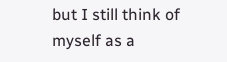but I still think of myself as a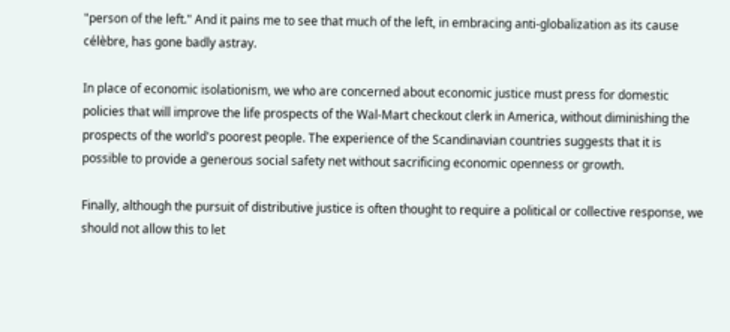"person of the left." And it pains me to see that much of the left, in embracing anti-globalization as its cause célèbre, has gone badly astray.

In place of economic isolationism, we who are concerned about economic justice must press for domestic policies that will improve the life prospects of the Wal-Mart checkout clerk in America, without diminishing the prospects of the world's poorest people. The experience of the Scandinavian countries suggests that it is possible to provide a generous social safety net without sacrificing economic openness or growth.

Finally, although the pursuit of distributive justice is often thought to require a political or collective response, we should not allow this to let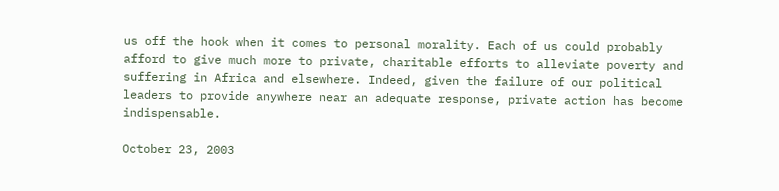us off the hook when it comes to personal morality. Each of us could probably afford to give much more to private, charitable efforts to alleviate poverty and suffering in Africa and elsewhere. Indeed, given the failure of our political leaders to provide anywhere near an adequate response, private action has become indispensable.

October 23, 2003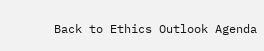Back to Ethics Outlook Agenda